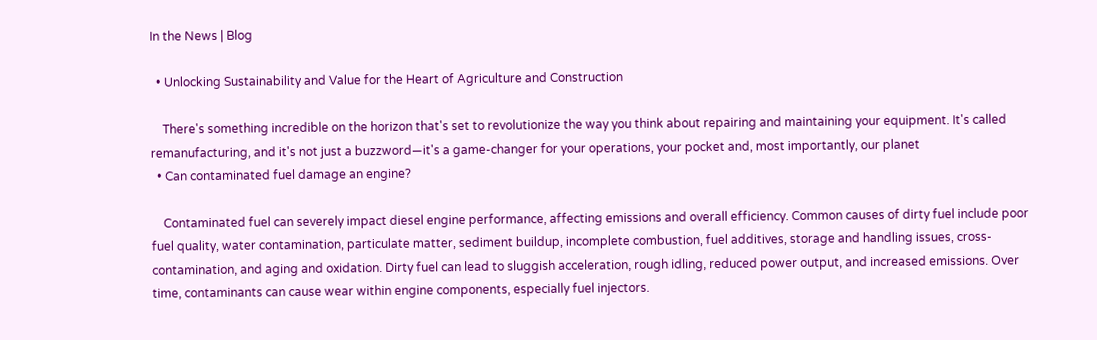In the News | Blog

  • Unlocking Sustainability and Value for the Heart of Agriculture and Construction

    There's something incredible on the horizon that's set to revolutionize the way you think about repairing and maintaining your equipment. It's called remanufacturing, and it's not just a buzzword—it's a game-changer for your operations, your pocket and, most importantly, our planet
  • Can contaminated fuel damage an engine?

    Contaminated fuel can severely impact diesel engine performance, affecting emissions and overall efficiency. Common causes of dirty fuel include poor fuel quality, water contamination, particulate matter, sediment buildup, incomplete combustion, fuel additives, storage and handling issues, cross-contamination, and aging and oxidation. Dirty fuel can lead to sluggish acceleration, rough idling, reduced power output, and increased emissions. Over time, contaminants can cause wear within engine components, especially fuel injectors.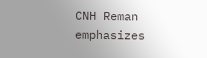CNH Reman emphasizes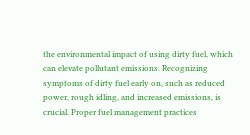the environmental impact of using dirty fuel, which can elevate pollutant emissions. Recognizing symptoms of dirty fuel early on, such as reduced power, rough idling, and increased emissions, is crucial. Proper fuel management practices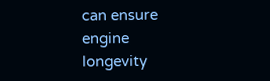can ensure engine longevity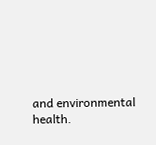and environmental health.